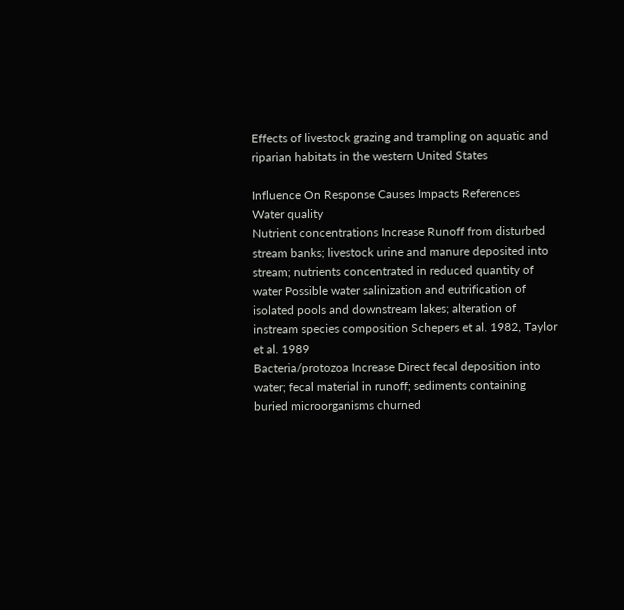Effects of livestock grazing and trampling on aquatic and riparian habitats in the western United States

Influence On Response Causes Impacts References
Water quality
Nutrient concentrations Increase Runoff from disturbed stream banks; livestock urine and manure deposited into stream; nutrients concentrated in reduced quantity of water Possible water salinization and eutrification of isolated pools and downstream lakes; alteration of instream species composition Schepers et al. 1982, Taylor et al. 1989
Bacteria/protozoa Increase Direct fecal deposition into water; fecal material in runoff; sediments containing buried microorganisms churned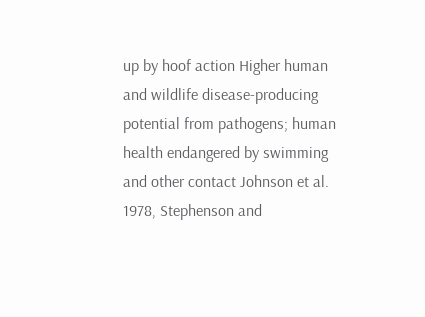up by hoof action Higher human and wildlife disease-producing potential from pathogens; human health endangered by swimming and other contact Johnson et al. 1978, Stephenson and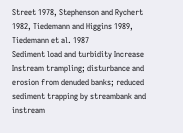Street 1978, Stephenson and Rychert 1982, Tiedemann and Higgins 1989, Tiedemann et al. 1987
Sediment load and turbidity Increase Instream trampling; disturbance and erosion from denuded banks; reduced sediment trapping by streambank and instream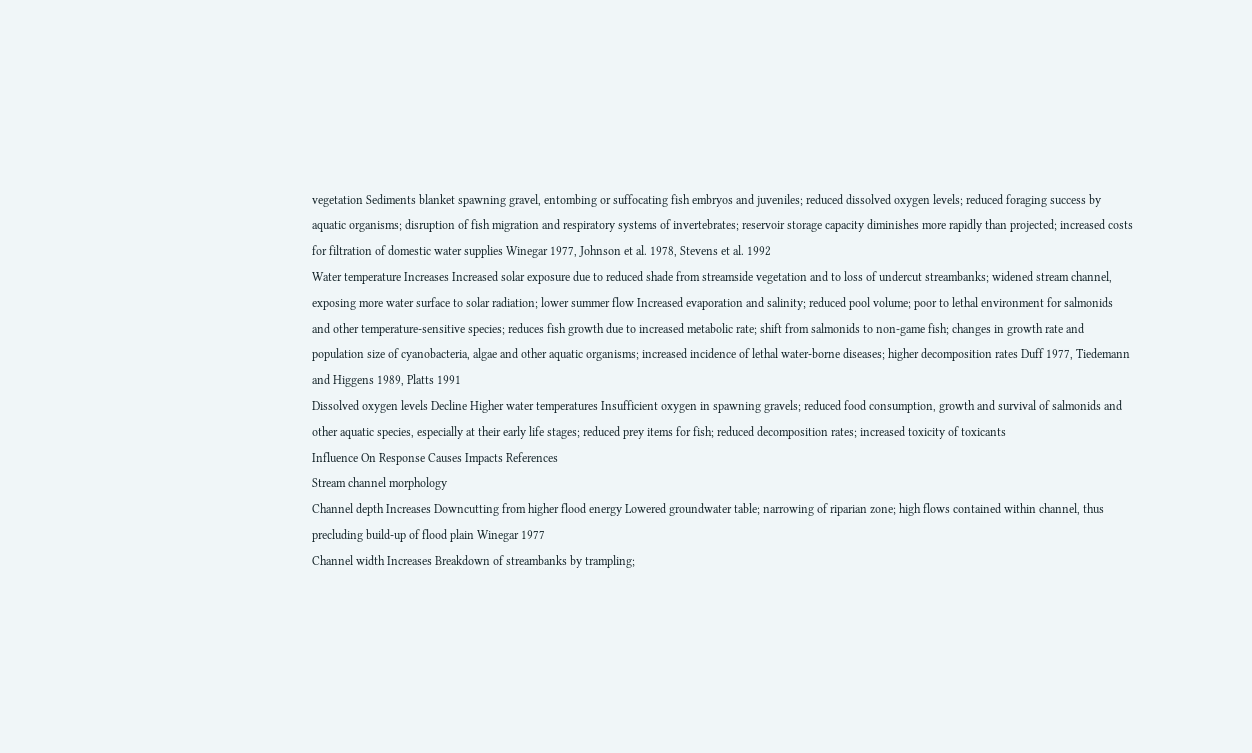vegetation Sediments blanket spawning gravel, entombing or suffocating fish embryos and juveniles; reduced dissolved oxygen levels; reduced foraging success by aquatic organisms; disruption of fish migration and respiratory systems of invertebrates; reservoir storage capacity diminishes more rapidly than projected; increased costs for filtration of domestic water supplies Winegar 1977, Johnson et al. 1978, Stevens et al. 1992
Water temperature Increases Increased solar exposure due to reduced shade from streamside vegetation and to loss of undercut streambanks; widened stream channel, exposing more water surface to solar radiation; lower summer flow Increased evaporation and salinity; reduced pool volume; poor to lethal environment for salmonids and other temperature-sensitive species; reduces fish growth due to increased metabolic rate; shift from salmonids to non-game fish; changes in growth rate and population size of cyanobacteria, algae and other aquatic organisms; increased incidence of lethal water-borne diseases; higher decomposition rates Duff 1977, Tiedemann and Higgens 1989, Platts 1991
Dissolved oxygen levels Decline Higher water temperatures Insufficient oxygen in spawning gravels; reduced food consumption, growth and survival of salmonids and other aquatic species, especially at their early life stages; reduced prey items for fish; reduced decomposition rates; increased toxicity of toxicants
Influence On Response Causes Impacts References
Stream channel morphology
Channel depth Increases Downcutting from higher flood energy Lowered groundwater table; narrowing of riparian zone; high flows contained within channel, thus precluding build-up of flood plain Winegar 1977
Channel width Increases Breakdown of streambanks by trampling;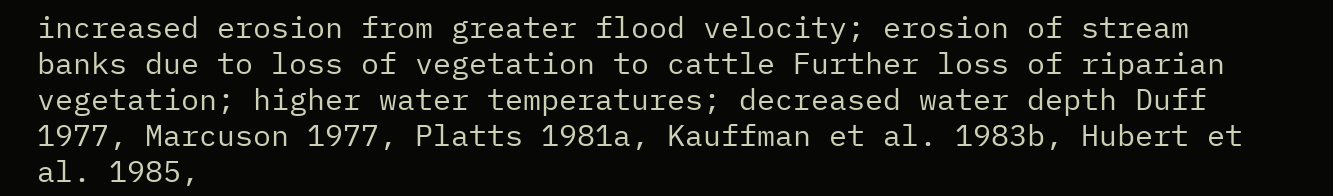increased erosion from greater flood velocity; erosion of stream banks due to loss of vegetation to cattle Further loss of riparian vegetation; higher water temperatures; decreased water depth Duff 1977, Marcuson 1977, Platts 1981a, Kauffman et al. 1983b, Hubert et al. 1985,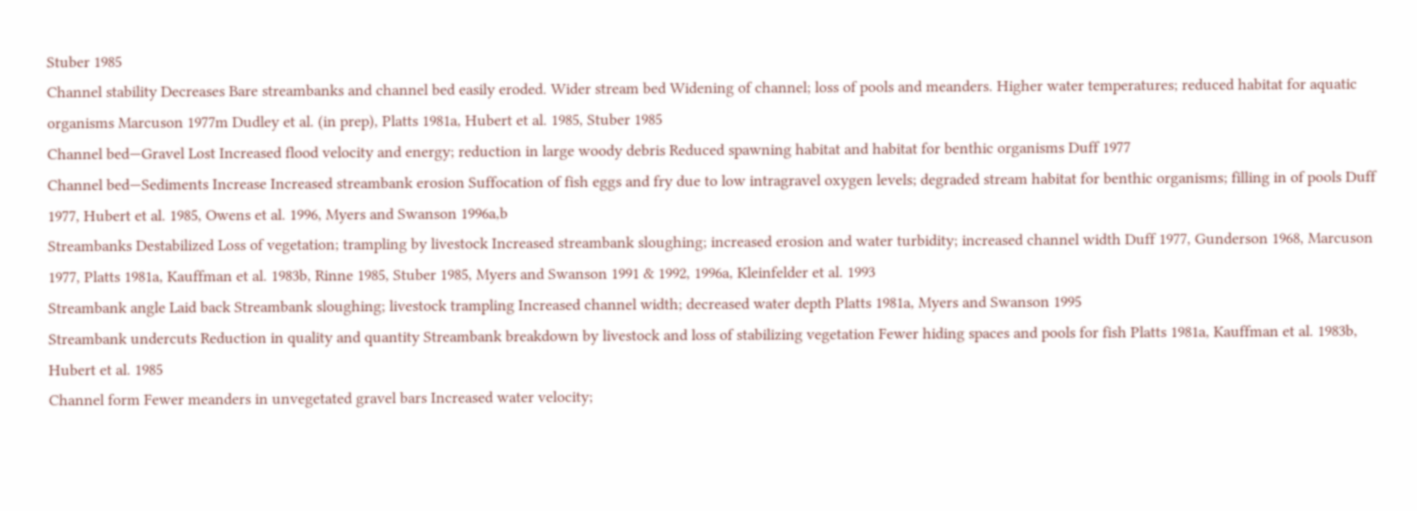Stuber 1985
Channel stability Decreases Bare streambanks and channel bed easily eroded. Wider stream bed Widening of channel; loss of pools and meanders. Higher water temperatures; reduced habitat for aquatic organisms Marcuson 1977m Dudley et al. (in prep), Platts 1981a, Hubert et al. 1985, Stuber 1985
Channel bed—Gravel Lost Increased flood velocity and energy; reduction in large woody debris Reduced spawning habitat and habitat for benthic organisms Duff 1977
Channel bed—Sediments Increase Increased streambank erosion Suffocation of fish eggs and fry due to low intragravel oxygen levels; degraded stream habitat for benthic organisms; filling in of pools Duff 1977, Hubert et al. 1985, Owens et al. 1996, Myers and Swanson 1996a,b
Streambanks Destabilized Loss of vegetation; trampling by livestock Increased streambank sloughing; increased erosion and water turbidity; increased channel width Duff 1977, Gunderson 1968, Marcuson 1977, Platts 1981a, Kauffman et al. 1983b, Rinne 1985, Stuber 1985, Myers and Swanson 1991 & 1992, 1996a, Kleinfelder et al. 1993
Streambank angle Laid back Streambank sloughing; livestock trampling Increased channel width; decreased water depth Platts 1981a, Myers and Swanson 1995
Streambank undercuts Reduction in quality and quantity Streambank breakdown by livestock and loss of stabilizing vegetation Fewer hiding spaces and pools for fish Platts 1981a, Kauffman et al. 1983b, Hubert et al. 1985
Channel form Fewer meanders in unvegetated gravel bars Increased water velocity;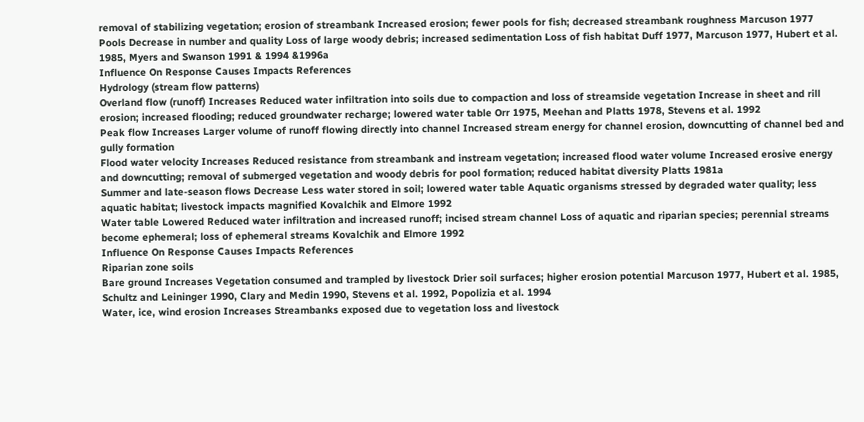removal of stabilizing vegetation; erosion of streambank Increased erosion; fewer pools for fish; decreased streambank roughness Marcuson 1977
Pools Decrease in number and quality Loss of large woody debris; increased sedimentation Loss of fish habitat Duff 1977, Marcuson 1977, Hubert et al. 1985, Myers and Swanson 1991 & 1994 &1996a
Influence On Response Causes Impacts References
Hydrology (stream flow patterns)
Overland flow (runoff) Increases Reduced water infiltration into soils due to compaction and loss of streamside vegetation Increase in sheet and rill erosion; increased flooding; reduced groundwater recharge; lowered water table Orr 1975, Meehan and Platts 1978, Stevens et al. 1992
Peak flow Increases Larger volume of runoff flowing directly into channel Increased stream energy for channel erosion, downcutting of channel bed and gully formation
Flood water velocity Increases Reduced resistance from streambank and instream vegetation; increased flood water volume Increased erosive energy and downcutting; removal of submerged vegetation and woody debris for pool formation; reduced habitat diversity Platts 1981a
Summer and late-season flows Decrease Less water stored in soil; lowered water table Aquatic organisms stressed by degraded water quality; less aquatic habitat; livestock impacts magnified Kovalchik and Elmore 1992
Water table Lowered Reduced water infiltration and increased runoff; incised stream channel Loss of aquatic and riparian species; perennial streams become ephemeral; loss of ephemeral streams Kovalchik and Elmore 1992
Influence On Response Causes Impacts References
Riparian zone soils
Bare ground Increases Vegetation consumed and trampled by livestock Drier soil surfaces; higher erosion potential Marcuson 1977, Hubert et al. 1985, Schultz and Leininger 1990, Clary and Medin 1990, Stevens et al. 1992, Popolizia et al. 1994
Water, ice, wind erosion Increases Streambanks exposed due to vegetation loss and livestock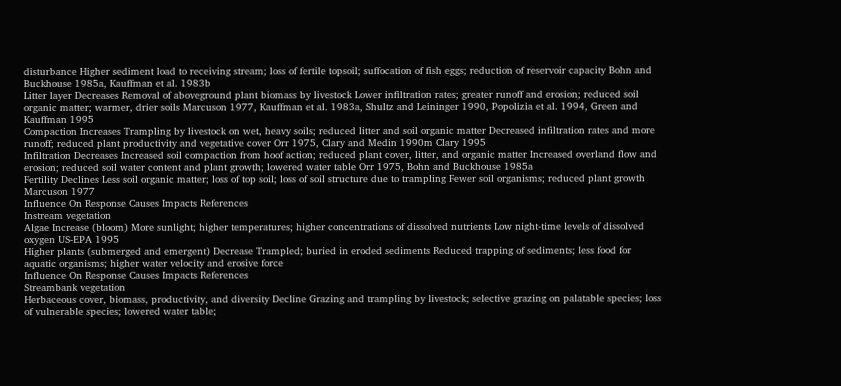disturbance Higher sediment load to receiving stream; loss of fertile topsoil; suffocation of fish eggs; reduction of reservoir capacity Bohn and Buckhouse 1985a, Kauffman et al. 1983b
Litter layer Decreases Removal of aboveground plant biomass by livestock Lower infiltration rates; greater runoff and erosion; reduced soil organic matter; warmer, drier soils Marcuson 1977, Kauffman et al. 1983a, Shultz and Leininger 1990, Popolizia et al. 1994, Green and Kauffman 1995
Compaction Increases Trampling by livestock on wet, heavy soils; reduced litter and soil organic matter Decreased infiltration rates and more runoff; reduced plant productivity and vegetative cover Orr 1975, Clary and Medin 1990m Clary 1995
Infiltration Decreases Increased soil compaction from hoof action; reduced plant cover, litter, and organic matter Increased overland flow and erosion; reduced soil water content and plant growth; lowered water table Orr 1975, Bohn and Buckhouse 1985a
Fertility Declines Less soil organic matter; loss of top soil; loss of soil structure due to trampling Fewer soil organisms; reduced plant growth Marcuson 1977
Influence On Response Causes Impacts References
Instream vegetation
Algae Increase (bloom) More sunlight; higher temperatures; higher concentrations of dissolved nutrients Low night-time levels of dissolved oxygen US-EPA 1995
Higher plants (submerged and emergent) Decrease Trampled; buried in eroded sediments Reduced trapping of sediments; less food for aquatic organisms; higher water velocity and erosive force
Influence On Response Causes Impacts References
Streambank vegetation
Herbaceous cover, biomass, productivity, and diversity Decline Grazing and trampling by livestock; selective grazing on palatable species; loss of vulnerable species; lowered water table;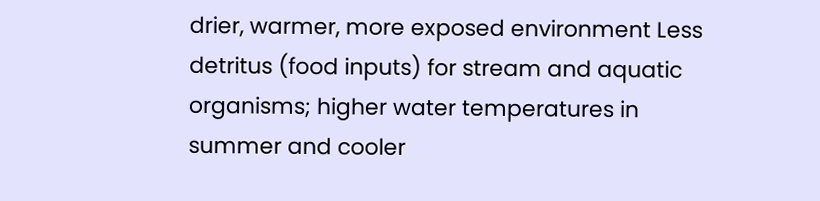drier, warmer, more exposed environment Less detritus (food inputs) for stream and aquatic organisms; higher water temperatures in summer and cooler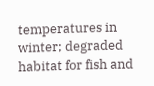temperatures in winter; degraded habitat for fish and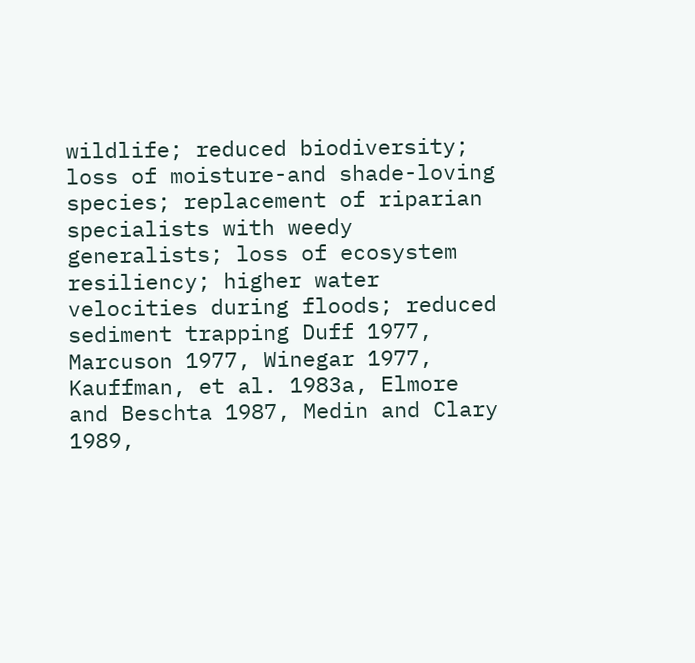wildlife; reduced biodiversity; loss of moisture-and shade-loving species; replacement of riparian specialists with weedy generalists; loss of ecosystem resiliency; higher water velocities during floods; reduced sediment trapping Duff 1977, Marcuson 1977, Winegar 1977, Kauffman, et al. 1983a, Elmore and Beschta 1987, Medin and Clary 1989,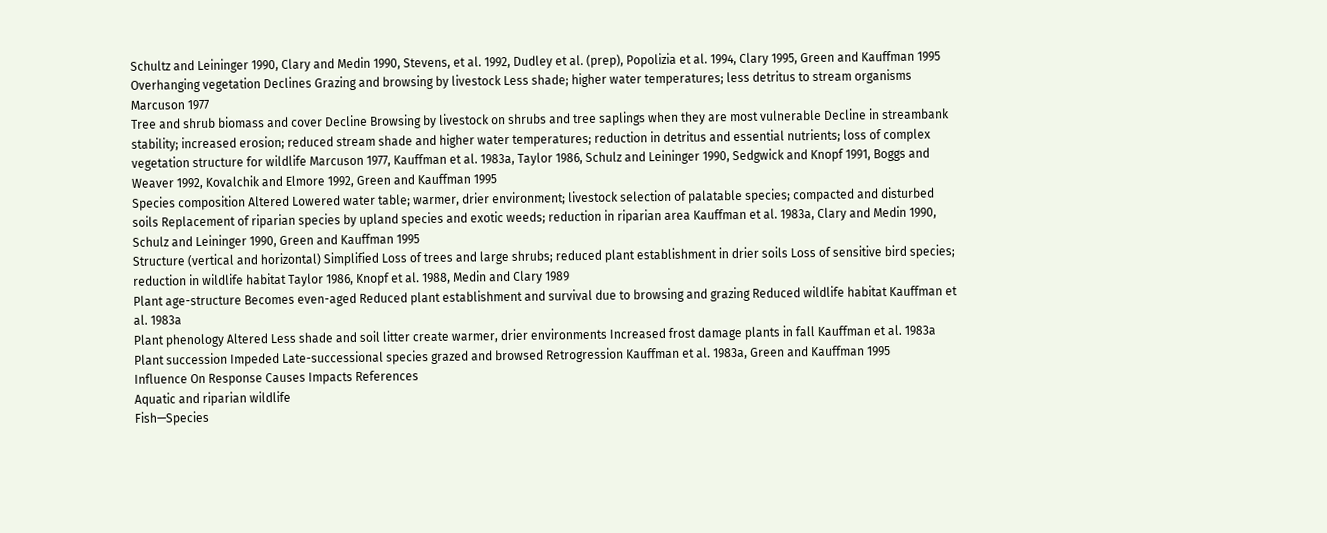Schultz and Leininger 1990, Clary and Medin 1990, Stevens, et al. 1992, Dudley et al. (prep), Popolizia et al. 1994, Clary 1995, Green and Kauffman 1995
Overhanging vegetation Declines Grazing and browsing by livestock Less shade; higher water temperatures; less detritus to stream organisms Marcuson 1977
Tree and shrub biomass and cover Decline Browsing by livestock on shrubs and tree saplings when they are most vulnerable Decline in streambank stability; increased erosion; reduced stream shade and higher water temperatures; reduction in detritus and essential nutrients; loss of complex vegetation structure for wildlife Marcuson 1977, Kauffman et al. 1983a, Taylor 1986, Schulz and Leininger 1990, Sedgwick and Knopf 1991, Boggs and Weaver 1992, Kovalchik and Elmore 1992, Green and Kauffman 1995
Species composition Altered Lowered water table; warmer, drier environment; livestock selection of palatable species; compacted and disturbed soils Replacement of riparian species by upland species and exotic weeds; reduction in riparian area Kauffman et al. 1983a, Clary and Medin 1990, Schulz and Leininger 1990, Green and Kauffman 1995
Structure (vertical and horizontal) Simplified Loss of trees and large shrubs; reduced plant establishment in drier soils Loss of sensitive bird species; reduction in wildlife habitat Taylor 1986, Knopf et al. 1988, Medin and Clary 1989
Plant age-structure Becomes even-aged Reduced plant establishment and survival due to browsing and grazing Reduced wildlife habitat Kauffman et al. 1983a
Plant phenology Altered Less shade and soil litter create warmer, drier environments Increased frost damage plants in fall Kauffman et al. 1983a
Plant succession Impeded Late-successional species grazed and browsed Retrogression Kauffman et al. 1983a, Green and Kauffman 1995
Influence On Response Causes Impacts References
Aquatic and riparian wildlife
Fish—Species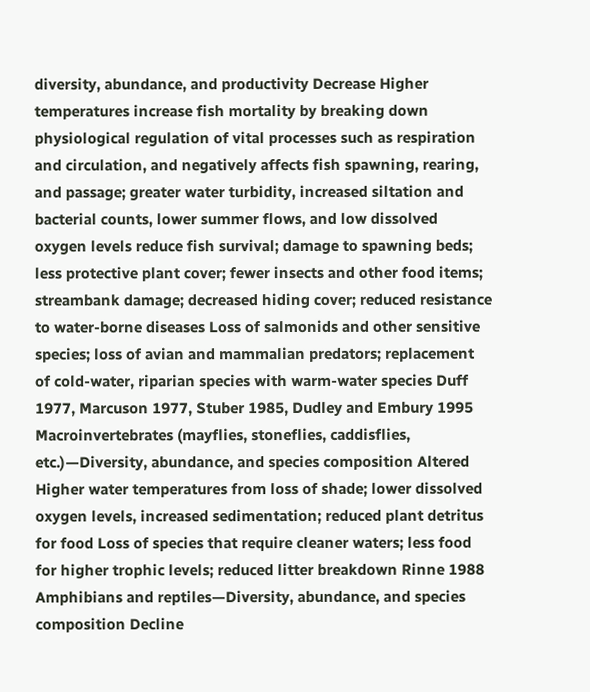diversity, abundance, and productivity Decrease Higher temperatures increase fish mortality by breaking down physiological regulation of vital processes such as respiration and circulation, and negatively affects fish spawning, rearing, and passage; greater water turbidity, increased siltation and bacterial counts, lower summer flows, and low dissolved oxygen levels reduce fish survival; damage to spawning beds; less protective plant cover; fewer insects and other food items; streambank damage; decreased hiding cover; reduced resistance to water-borne diseases Loss of salmonids and other sensitive species; loss of avian and mammalian predators; replacement of cold-water, riparian species with warm-water species Duff 1977, Marcuson 1977, Stuber 1985, Dudley and Embury 1995
Macroinvertebrates (mayflies, stoneflies, caddisflies, etc.)—Diversity, abundance, and species composition Altered Higher water temperatures from loss of shade; lower dissolved oxygen levels, increased sedimentation; reduced plant detritus for food Loss of species that require cleaner waters; less food for higher trophic levels; reduced litter breakdown Rinne 1988
Amphibians and reptiles—Diversity, abundance, and species composition Decline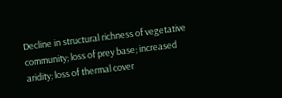Decline in structural richness of vegetative community; loss of prey base; increased aridity; loss of thermal cover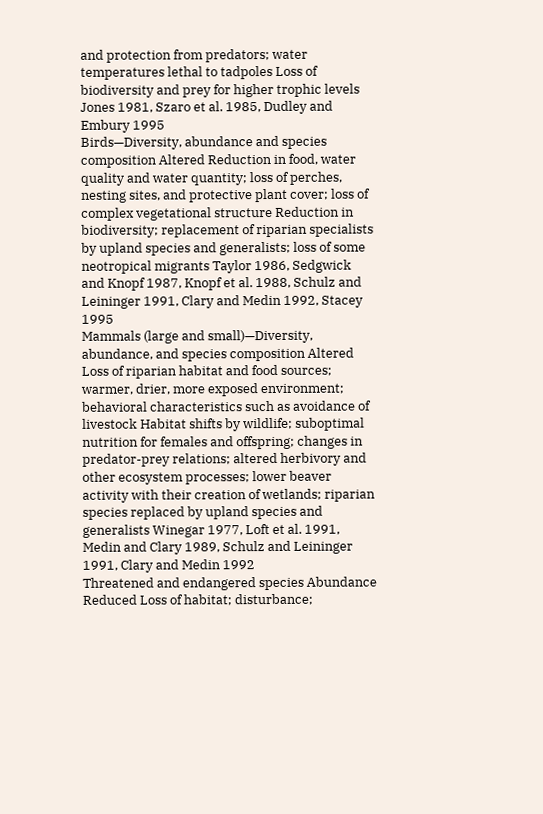and protection from predators; water temperatures lethal to tadpoles Loss of biodiversity and prey for higher trophic levels Jones 1981, Szaro et al. 1985, Dudley and Embury 1995
Birds—Diversity, abundance and species composition Altered Reduction in food, water quality and water quantity; loss of perches, nesting sites, and protective plant cover; loss of complex vegetational structure Reduction in biodiversity; replacement of riparian specialists by upland species and generalists; loss of some neotropical migrants Taylor 1986, Sedgwick and Knopf 1987, Knopf et al. 1988, Schulz and Leininger 1991, Clary and Medin 1992, Stacey 1995
Mammals (large and small)—Diversity, abundance, and species composition Altered Loss of riparian habitat and food sources; warmer, drier, more exposed environment; behavioral characteristics such as avoidance of livestock Habitat shifts by wildlife; suboptimal nutrition for females and offspring; changes in predator-prey relations; altered herbivory and other ecosystem processes; lower beaver activity with their creation of wetlands; riparian species replaced by upland species and generalists Winegar 1977, Loft et al. 1991, Medin and Clary 1989, Schulz and Leininger 1991, Clary and Medin 1992
Threatened and endangered species Abundance Reduced Loss of habitat; disturbance;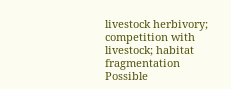livestock herbivory; competition with livestock; habitat fragmentation Possible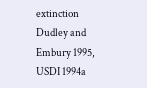extinction Dudley and Embury 1995, USDI 1994a